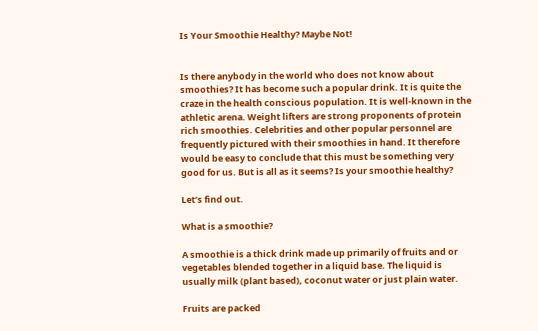Is Your Smoothie Healthy? Maybe Not!


Is there anybody in the world who does not know about smoothies? It has become such a popular drink. It is quite the craze in the health conscious population. It is well-known in the athletic arena. Weight lifters are strong proponents of protein rich smoothies. Celebrities and other popular personnel are frequently pictured with their smoothies in hand. It therefore would be easy to conclude that this must be something very good for us. But is all as it seems? Is your smoothie healthy?

Let’s find out.

What is a smoothie?

A smoothie is a thick drink made up primarily of fruits and or vegetables blended together in a liquid base. The liquid is usually milk (plant based), coconut water or just plain water.

Fruits are packed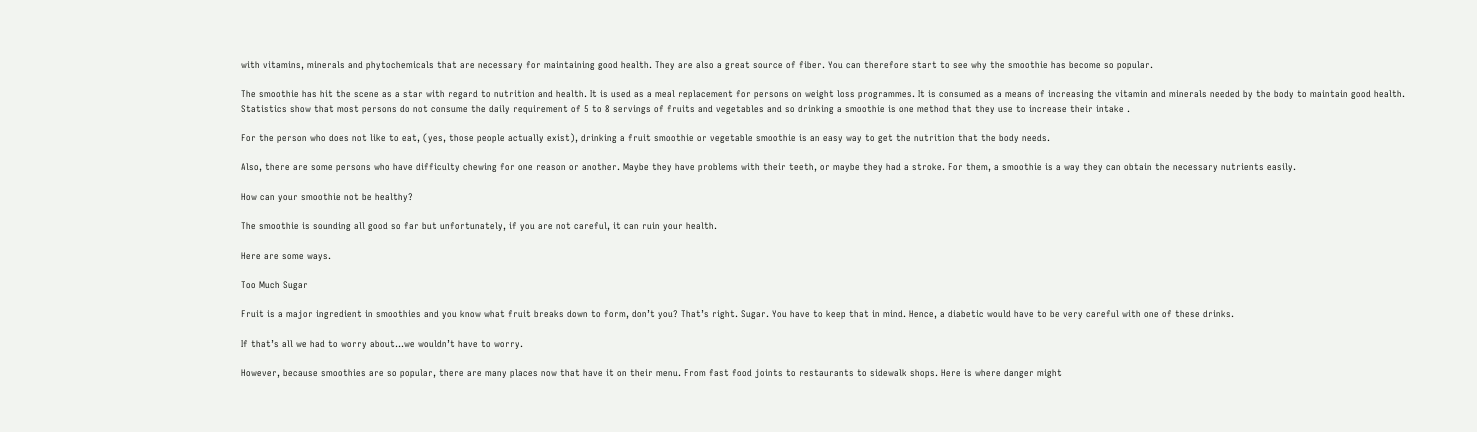with vitamins, minerals and phytochemicals that are necessary for maintaining good health. They are also a great source of fiber. You can therefore start to see why the smoothie has become so popular.

The smoothie has hit the scene as a star with regard to nutrition and health. It is used as a meal replacement for persons on weight loss programmes. It is consumed as a means of increasing the vitamin and minerals needed by the body to maintain good health. Statistics show that most persons do not consume the daily requirement of 5 to 8 servings of fruits and vegetables and so drinking a smoothie is one method that they use to increase their intake .

For the person who does not like to eat, (yes, those people actually exist), drinking a fruit smoothie or vegetable smoothie is an easy way to get the nutrition that the body needs.

Also, there are some persons who have difficulty chewing for one reason or another. Maybe they have problems with their teeth, or maybe they had a stroke. For them, a smoothie is a way they can obtain the necessary nutrients easily.

How can your smoothie not be healthy?

The smoothie is sounding all good so far but unfortunately, if you are not careful, it can ruin your health.

Here are some ways.

Too Much Sugar

Fruit is a major ingredient in smoothies and you know what fruit breaks down to form, don’t you? That’s right. Sugar. You have to keep that in mind. Hence, a diabetic would have to be very careful with one of these drinks.

If that’s all we had to worry about…we wouldn’t have to worry.

However, because smoothies are so popular, there are many places now that have it on their menu. From fast food joints to restaurants to sidewalk shops. Here is where danger might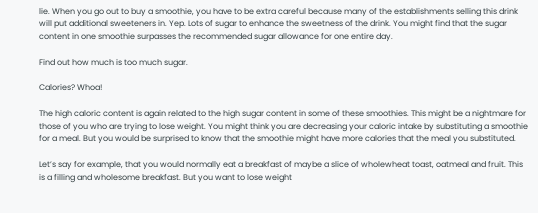lie. When you go out to buy a smoothie, you have to be extra careful because many of the establishments selling this drink will put additional sweeteners in. Yep. Lots of sugar to enhance the sweetness of the drink. You might find that the sugar content in one smoothie surpasses the recommended sugar allowance for one entire day.

Find out how much is too much sugar.

Calories? Whoa!

The high caloric content is again related to the high sugar content in some of these smoothies. This might be a nightmare for those of you who are trying to lose weight. You might think you are decreasing your caloric intake by substituting a smoothie for a meal. But you would be surprised to know that the smoothie might have more calories that the meal you substituted.

Let’s say for example, that you would normally eat a breakfast of maybe a slice of wholewheat toast, oatmeal and fruit. This is a filling and wholesome breakfast. But you want to lose weight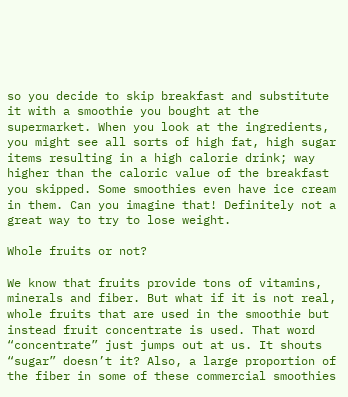so you decide to skip breakfast and substitute it with a smoothie you bought at the supermarket. When you look at the ingredients, you might see all sorts of high fat, high sugar items resulting in a high calorie drink; way higher than the caloric value of the breakfast you skipped. Some smoothies even have ice cream in them. Can you imagine that! Definitely not a great way to try to lose weight.

Whole fruits or not?

We know that fruits provide tons of vitamins, minerals and fiber. But what if it is not real, whole fruits that are used in the smoothie but instead fruit concentrate is used. That word “concentrate” just jumps out at us. It shouts “sugar” doesn’t it? Also, a large proportion of the fiber in some of these commercial smoothies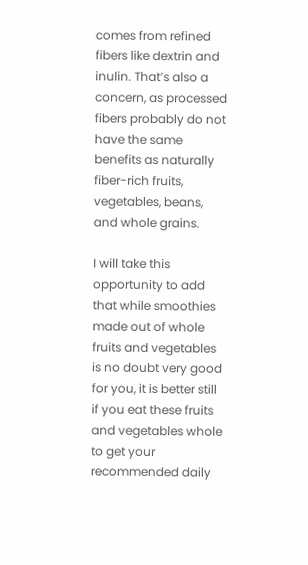comes from refined fibers like dextrin and inulin. That’s also a concern, as processed fibers probably do not have the same benefits as naturally fiber-rich fruits, vegetables, beans, and whole grains.

I will take this opportunity to add that while smoothies made out of whole fruits and vegetables is no doubt very good for you, it is better still if you eat these fruits and vegetables whole to get your recommended daily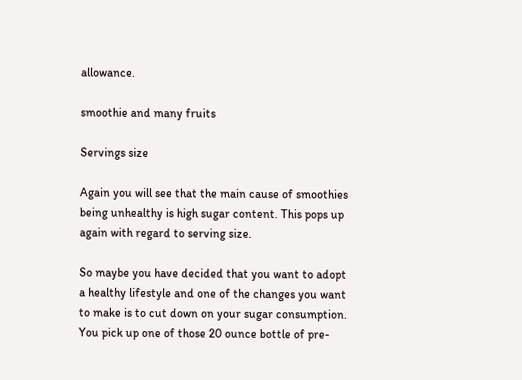allowance.

smoothie and many fruits

Servings size

Again you will see that the main cause of smoothies being unhealthy is high sugar content. This pops up again with regard to serving size.

So maybe you have decided that you want to adopt a healthy lifestyle and one of the changes you want to make is to cut down on your sugar consumption. You pick up one of those 20 ounce bottle of pre-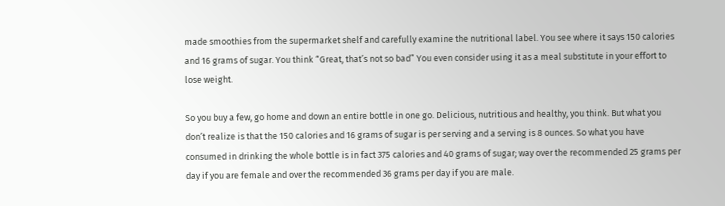made smoothies from the supermarket shelf and carefully examine the nutritional label. You see where it says 150 calories and 16 grams of sugar. You think “Great, that’s not so bad” You even consider using it as a meal substitute in your effort to lose weight.

So you buy a few, go home and down an entire bottle in one go. Delicious, nutritious and healthy, you think. But what you don’t realize is that the 150 calories and 16 grams of sugar is per serving and a serving is 8 ounces. So what you have consumed in drinking the whole bottle is in fact 375 calories and 40 grams of sugar; way over the recommended 25 grams per day if you are female and over the recommended 36 grams per day if you are male.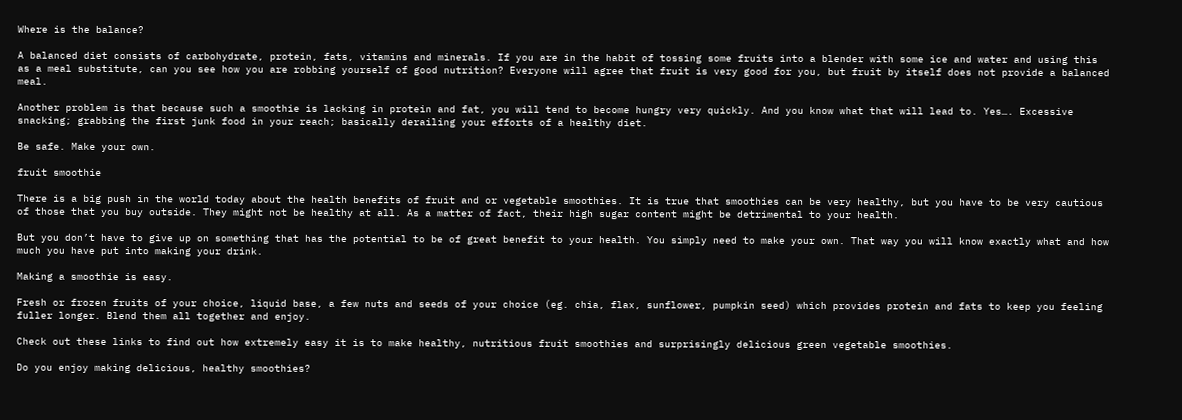Where is the balance?

A balanced diet consists of carbohydrate, protein, fats, vitamins and minerals. If you are in the habit of tossing some fruits into a blender with some ice and water and using this as a meal substitute, can you see how you are robbing yourself of good nutrition? Everyone will agree that fruit is very good for you, but fruit by itself does not provide a balanced meal.

Another problem is that because such a smoothie is lacking in protein and fat, you will tend to become hungry very quickly. And you know what that will lead to. Yes…. Excessive snacking; grabbing the first junk food in your reach; basically derailing your efforts of a healthy diet.

Be safe. Make your own.

fruit smoothie

There is a big push in the world today about the health benefits of fruit and or vegetable smoothies. It is true that smoothies can be very healthy, but you have to be very cautious of those that you buy outside. They might not be healthy at all. As a matter of fact, their high sugar content might be detrimental to your health.

But you don’t have to give up on something that has the potential to be of great benefit to your health. You simply need to make your own. That way you will know exactly what and how much you have put into making your drink.

Making a smoothie is easy.

Fresh or frozen fruits of your choice, liquid base, a few nuts and seeds of your choice (eg. chia, flax, sunflower, pumpkin seed) which provides protein and fats to keep you feeling fuller longer. Blend them all together and enjoy.

Check out these links to find out how extremely easy it is to make healthy, nutritious fruit smoothies and surprisingly delicious green vegetable smoothies.

Do you enjoy making delicious, healthy smoothies?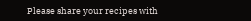Please share your recipes with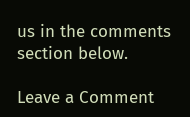us in the comments section below.

Leave a Comment